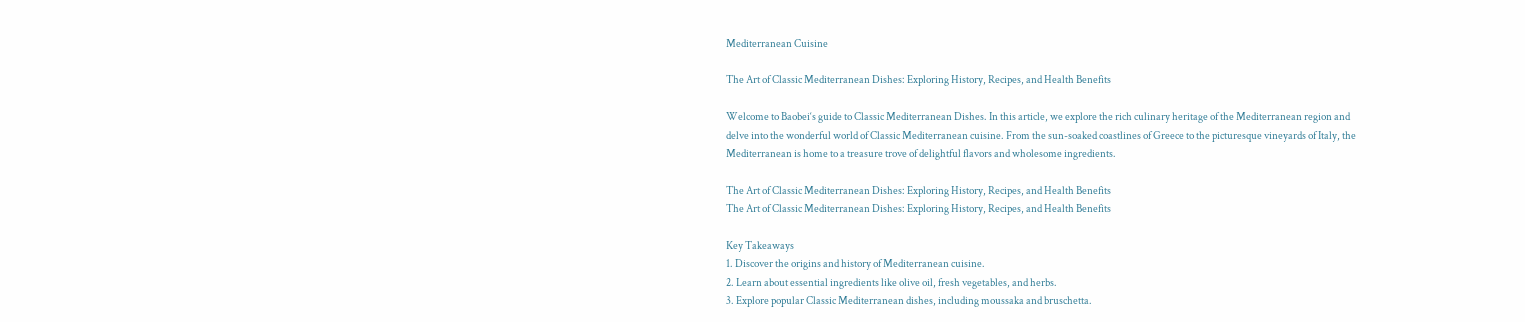Mediterranean Cuisine

The Art of Classic Mediterranean Dishes: Exploring History, Recipes, and Health Benefits

Welcome to Baobei‘s guide to Classic Mediterranean Dishes. In this article, we explore the rich culinary heritage of the Mediterranean region and delve into the wonderful world of Classic Mediterranean cuisine. From the sun-soaked coastlines of Greece to the picturesque vineyards of Italy, the Mediterranean is home to a treasure trove of delightful flavors and wholesome ingredients.

The Art of Classic Mediterranean Dishes: Exploring History, Recipes, and Health Benefits
The Art of Classic Mediterranean Dishes: Exploring History, Recipes, and Health Benefits

Key Takeaways
1. Discover the origins and history of Mediterranean cuisine.
2. Learn about essential ingredients like olive oil, fresh vegetables, and herbs.
3. Explore popular Classic Mediterranean dishes, including moussaka and bruschetta.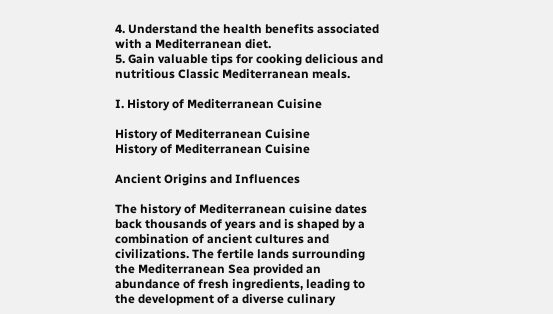4. Understand the health benefits associated with a Mediterranean diet.
5. Gain valuable tips for cooking delicious and nutritious Classic Mediterranean meals.

I. History of Mediterranean Cuisine

History of Mediterranean Cuisine
History of Mediterranean Cuisine

Ancient Origins and Influences

The history of Mediterranean cuisine dates back thousands of years and is shaped by a combination of ancient cultures and civilizations. The fertile lands surrounding the Mediterranean Sea provided an abundance of fresh ingredients, leading to the development of a diverse culinary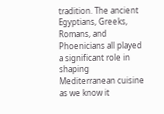tradition. The ancient Egyptians, Greeks, Romans, and Phoenicians all played a significant role in shaping Mediterranean cuisine as we know it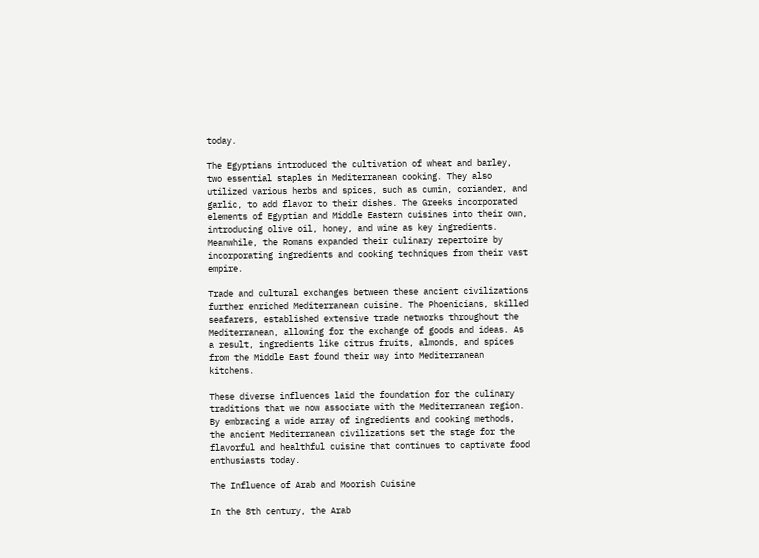today.

The Egyptians introduced the cultivation of wheat and barley, two essential staples in Mediterranean cooking. They also utilized various herbs and spices, such as cumin, coriander, and garlic, to add flavor to their dishes. The Greeks incorporated elements of Egyptian and Middle Eastern cuisines into their own, introducing olive oil, honey, and wine as key ingredients. Meanwhile, the Romans expanded their culinary repertoire by incorporating ingredients and cooking techniques from their vast empire.

Trade and cultural exchanges between these ancient civilizations further enriched Mediterranean cuisine. The Phoenicians, skilled seafarers, established extensive trade networks throughout the Mediterranean, allowing for the exchange of goods and ideas. As a result, ingredients like citrus fruits, almonds, and spices from the Middle East found their way into Mediterranean kitchens.

These diverse influences laid the foundation for the culinary traditions that we now associate with the Mediterranean region. By embracing a wide array of ingredients and cooking methods, the ancient Mediterranean civilizations set the stage for the flavorful and healthful cuisine that continues to captivate food enthusiasts today.

The Influence of Arab and Moorish Cuisine

In the 8th century, the Arab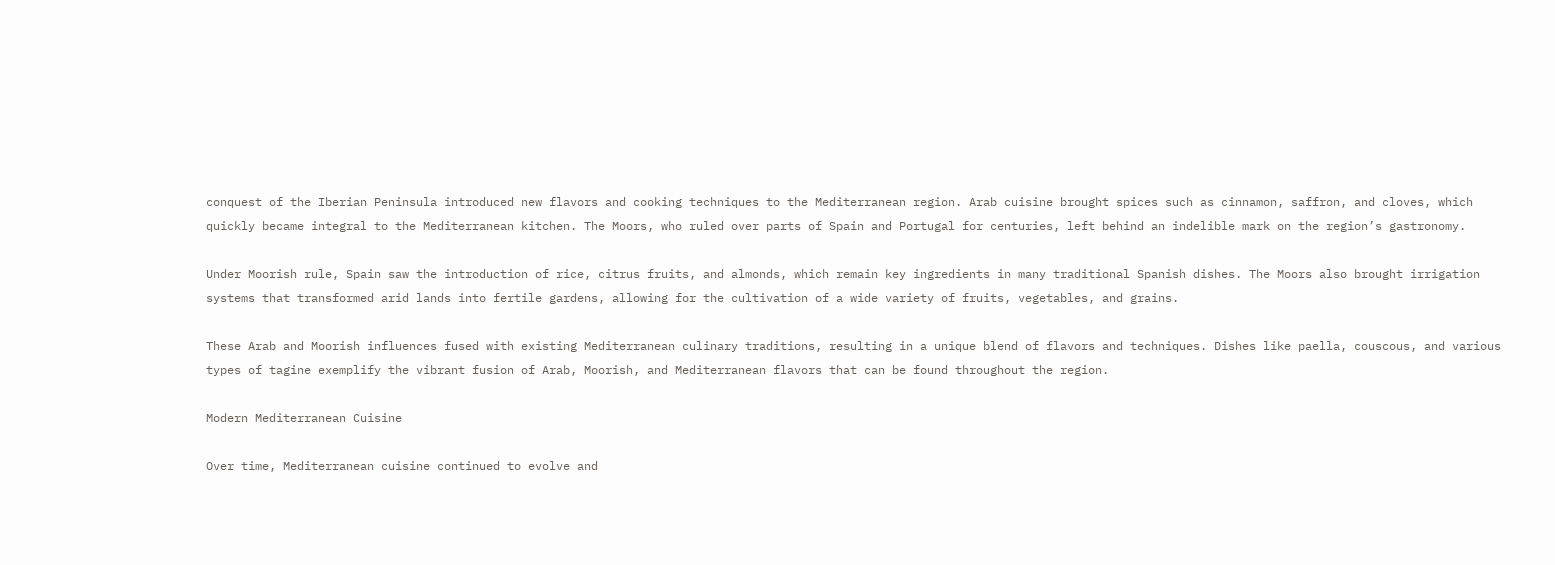conquest of the Iberian Peninsula introduced new flavors and cooking techniques to the Mediterranean region. Arab cuisine brought spices such as cinnamon, saffron, and cloves, which quickly became integral to the Mediterranean kitchen. The Moors, who ruled over parts of Spain and Portugal for centuries, left behind an indelible mark on the region’s gastronomy.

Under Moorish rule, Spain saw the introduction of rice, citrus fruits, and almonds, which remain key ingredients in many traditional Spanish dishes. The Moors also brought irrigation systems that transformed arid lands into fertile gardens, allowing for the cultivation of a wide variety of fruits, vegetables, and grains.

These Arab and Moorish influences fused with existing Mediterranean culinary traditions, resulting in a unique blend of flavors and techniques. Dishes like paella, couscous, and various types of tagine exemplify the vibrant fusion of Arab, Moorish, and Mediterranean flavors that can be found throughout the region.

Modern Mediterranean Cuisine

Over time, Mediterranean cuisine continued to evolve and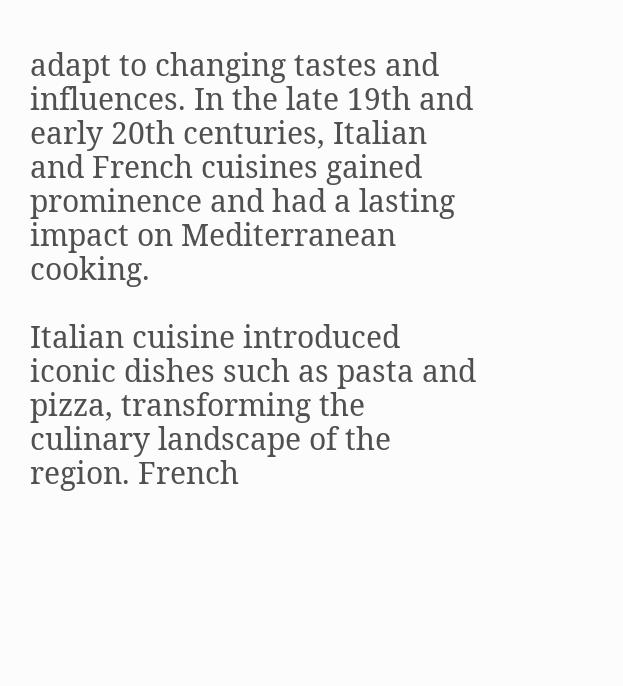adapt to changing tastes and influences. In the late 19th and early 20th centuries, Italian and French cuisines gained prominence and had a lasting impact on Mediterranean cooking.

Italian cuisine introduced iconic dishes such as pasta and pizza, transforming the culinary landscape of the region. French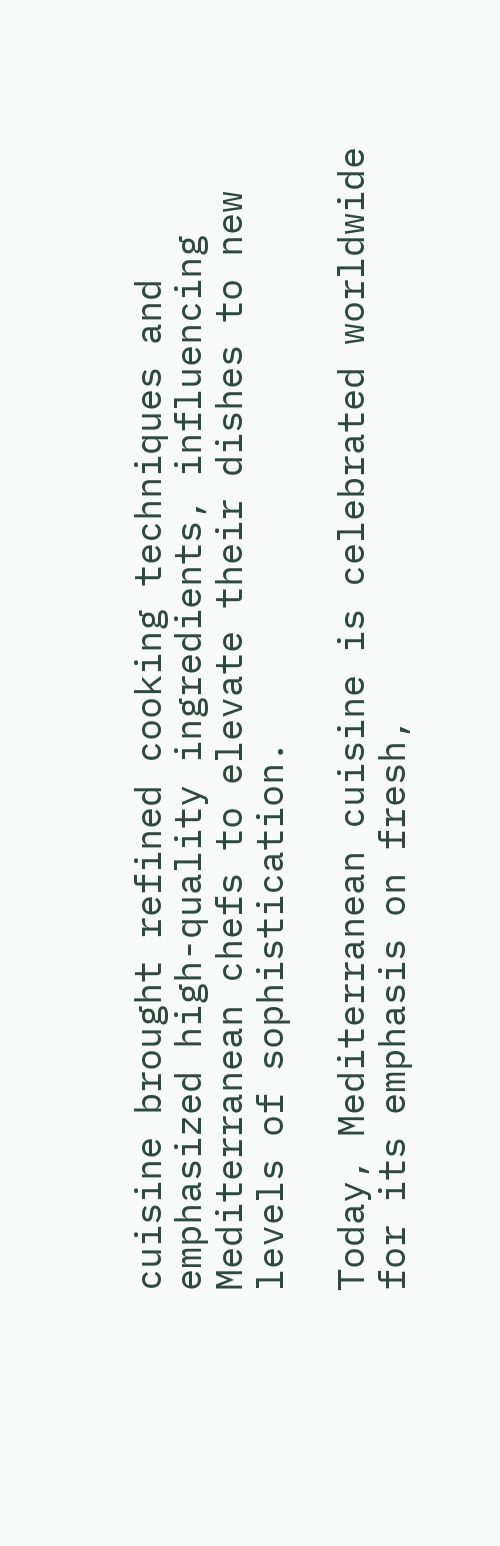cuisine brought refined cooking techniques and emphasized high-quality ingredients, influencing Mediterranean chefs to elevate their dishes to new levels of sophistication.

Today, Mediterranean cuisine is celebrated worldwide for its emphasis on fresh,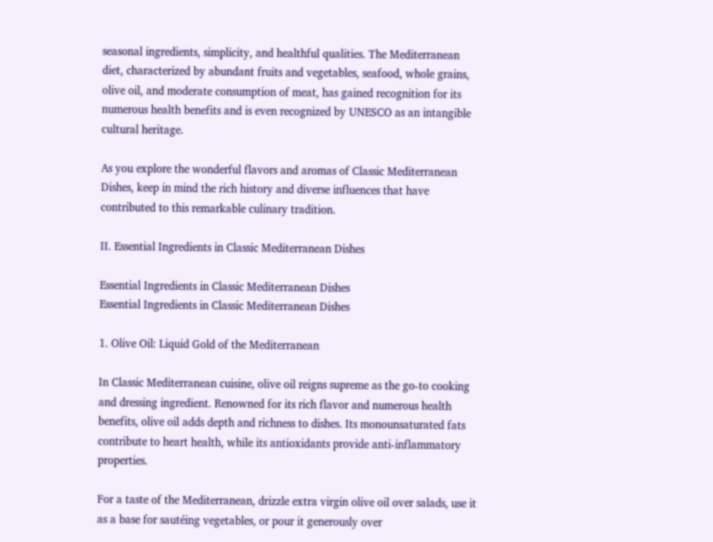seasonal ingredients, simplicity, and healthful qualities. The Mediterranean diet, characterized by abundant fruits and vegetables, seafood, whole grains, olive oil, and moderate consumption of meat, has gained recognition for its numerous health benefits and is even recognized by UNESCO as an intangible cultural heritage.

As you explore the wonderful flavors and aromas of Classic Mediterranean Dishes, keep in mind the rich history and diverse influences that have contributed to this remarkable culinary tradition.

II. Essential Ingredients in Classic Mediterranean Dishes

Essential Ingredients in Classic Mediterranean Dishes
Essential Ingredients in Classic Mediterranean Dishes

1. Olive Oil: Liquid Gold of the Mediterranean

In Classic Mediterranean cuisine, olive oil reigns supreme as the go-to cooking and dressing ingredient. Renowned for its rich flavor and numerous health benefits, olive oil adds depth and richness to dishes. Its monounsaturated fats contribute to heart health, while its antioxidants provide anti-inflammatory properties.

For a taste of the Mediterranean, drizzle extra virgin olive oil over salads, use it as a base for sautéing vegetables, or pour it generously over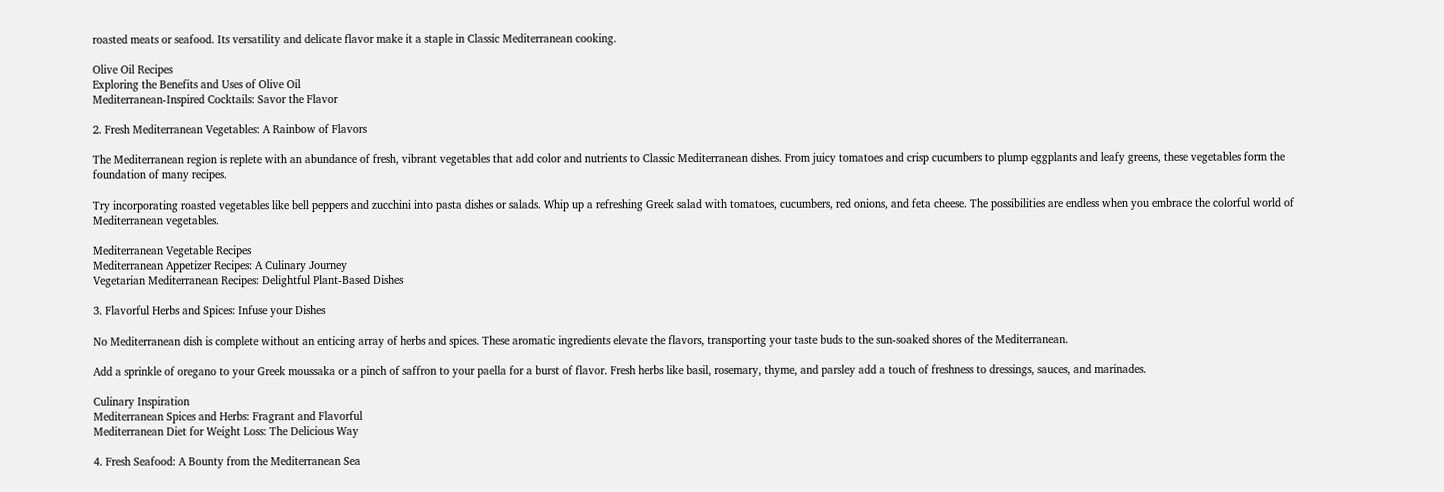roasted meats or seafood. Its versatility and delicate flavor make it a staple in Classic Mediterranean cooking.

Olive Oil Recipes
Exploring the Benefits and Uses of Olive Oil
Mediterranean-Inspired Cocktails: Savor the Flavor

2. Fresh Mediterranean Vegetables: A Rainbow of Flavors

The Mediterranean region is replete with an abundance of fresh, vibrant vegetables that add color and nutrients to Classic Mediterranean dishes. From juicy tomatoes and crisp cucumbers to plump eggplants and leafy greens, these vegetables form the foundation of many recipes.

Try incorporating roasted vegetables like bell peppers and zucchini into pasta dishes or salads. Whip up a refreshing Greek salad with tomatoes, cucumbers, red onions, and feta cheese. The possibilities are endless when you embrace the colorful world of Mediterranean vegetables.

Mediterranean Vegetable Recipes
Mediterranean Appetizer Recipes: A Culinary Journey
Vegetarian Mediterranean Recipes: Delightful Plant-Based Dishes

3. Flavorful Herbs and Spices: Infuse your Dishes

No Mediterranean dish is complete without an enticing array of herbs and spices. These aromatic ingredients elevate the flavors, transporting your taste buds to the sun-soaked shores of the Mediterranean.

Add a sprinkle of oregano to your Greek moussaka or a pinch of saffron to your paella for a burst of flavor. Fresh herbs like basil, rosemary, thyme, and parsley add a touch of freshness to dressings, sauces, and marinades.

Culinary Inspiration
Mediterranean Spices and Herbs: Fragrant and Flavorful
Mediterranean Diet for Weight Loss: The Delicious Way

4. Fresh Seafood: A Bounty from the Mediterranean Sea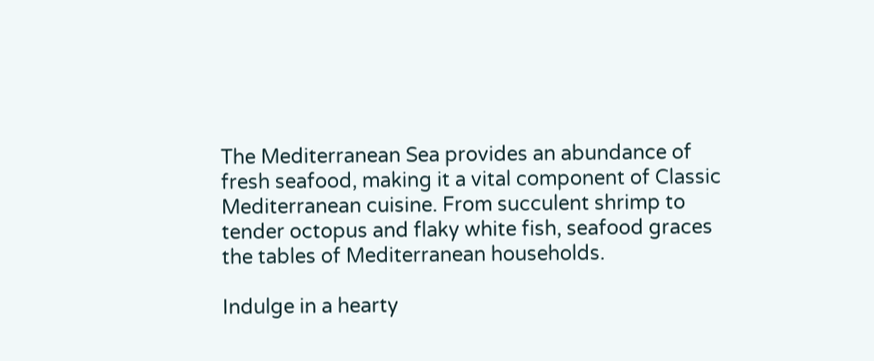The Mediterranean Sea provides an abundance of fresh seafood, making it a vital component of Classic Mediterranean cuisine. From succulent shrimp to tender octopus and flaky white fish, seafood graces the tables of Mediterranean households.

Indulge in a hearty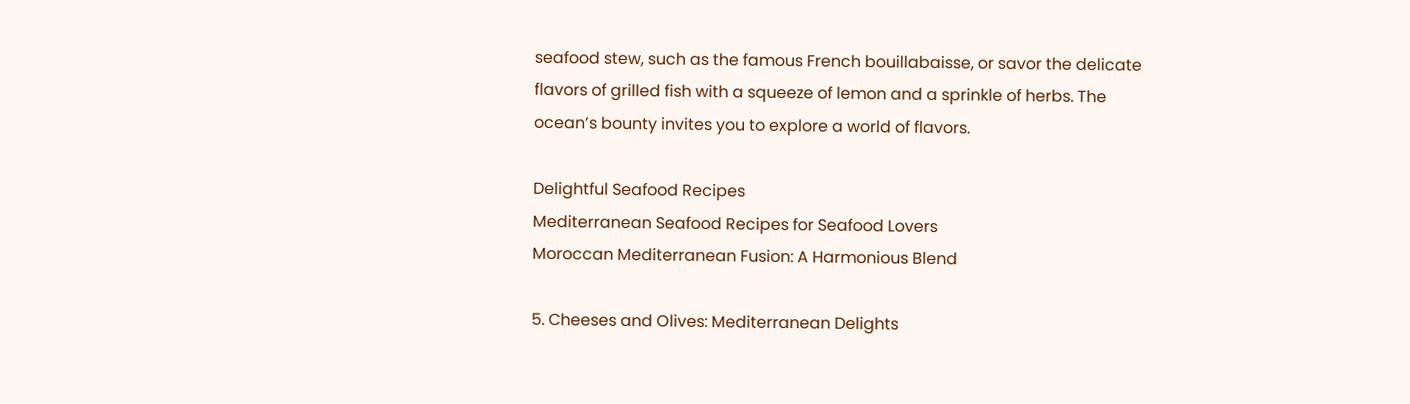seafood stew, such as the famous French bouillabaisse, or savor the delicate flavors of grilled fish with a squeeze of lemon and a sprinkle of herbs. The ocean’s bounty invites you to explore a world of flavors.

Delightful Seafood Recipes
Mediterranean Seafood Recipes for Seafood Lovers
Moroccan Mediterranean Fusion: A Harmonious Blend

5. Cheeses and Olives: Mediterranean Delights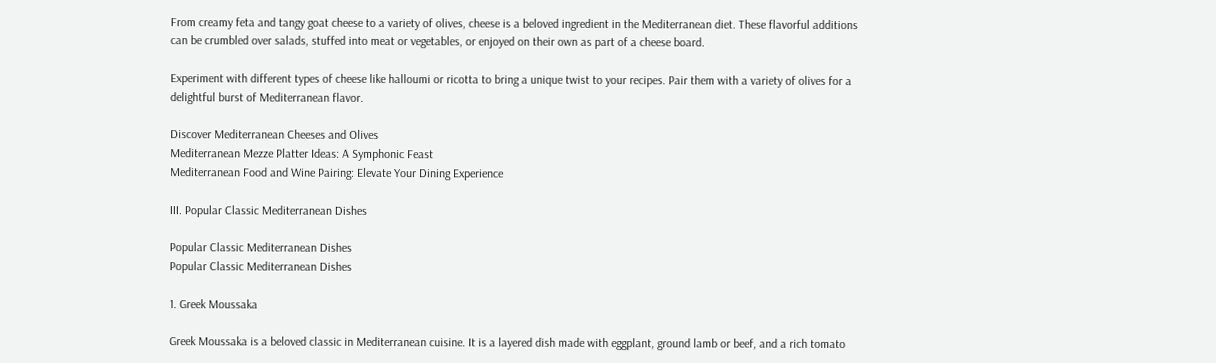From creamy feta and tangy goat cheese to a variety of olives, cheese is a beloved ingredient in the Mediterranean diet. These flavorful additions can be crumbled over salads, stuffed into meat or vegetables, or enjoyed on their own as part of a cheese board.

Experiment with different types of cheese like halloumi or ricotta to bring a unique twist to your recipes. Pair them with a variety of olives for a delightful burst of Mediterranean flavor.

Discover Mediterranean Cheeses and Olives
Mediterranean Mezze Platter Ideas: A Symphonic Feast
Mediterranean Food and Wine Pairing: Elevate Your Dining Experience

III. Popular Classic Mediterranean Dishes

Popular Classic Mediterranean Dishes
Popular Classic Mediterranean Dishes

1. Greek Moussaka

Greek Moussaka is a beloved classic in Mediterranean cuisine. It is a layered dish made with eggplant, ground lamb or beef, and a rich tomato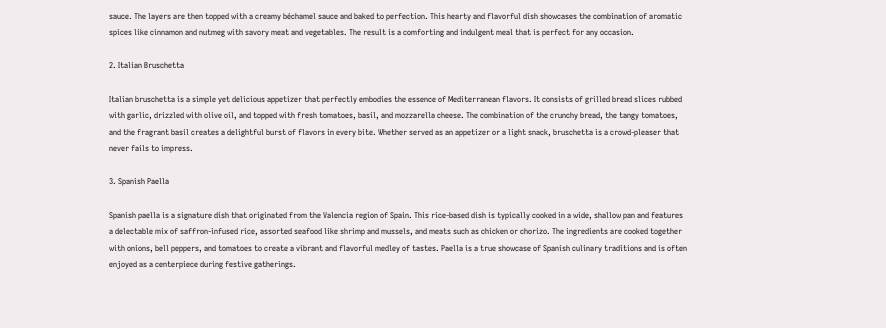sauce. The layers are then topped with a creamy béchamel sauce and baked to perfection. This hearty and flavorful dish showcases the combination of aromatic spices like cinnamon and nutmeg with savory meat and vegetables. The result is a comforting and indulgent meal that is perfect for any occasion.

2. Italian Bruschetta

Italian bruschetta is a simple yet delicious appetizer that perfectly embodies the essence of Mediterranean flavors. It consists of grilled bread slices rubbed with garlic, drizzled with olive oil, and topped with fresh tomatoes, basil, and mozzarella cheese. The combination of the crunchy bread, the tangy tomatoes, and the fragrant basil creates a delightful burst of flavors in every bite. Whether served as an appetizer or a light snack, bruschetta is a crowd-pleaser that never fails to impress.

3. Spanish Paella

Spanish paella is a signature dish that originated from the Valencia region of Spain. This rice-based dish is typically cooked in a wide, shallow pan and features a delectable mix of saffron-infused rice, assorted seafood like shrimp and mussels, and meats such as chicken or chorizo. The ingredients are cooked together with onions, bell peppers, and tomatoes to create a vibrant and flavorful medley of tastes. Paella is a true showcase of Spanish culinary traditions and is often enjoyed as a centerpiece during festive gatherings.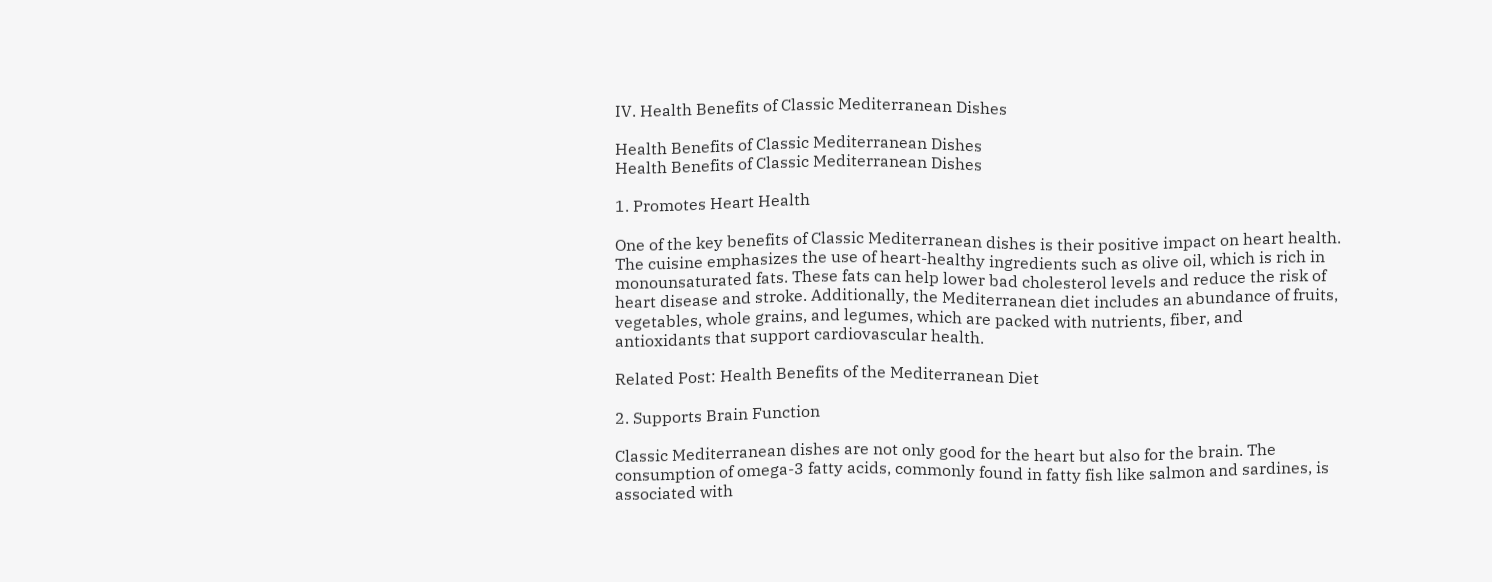IV. Health Benefits of Classic Mediterranean Dishes

Health Benefits of Classic Mediterranean Dishes
Health Benefits of Classic Mediterranean Dishes

1. Promotes Heart Health

One of the key benefits of Classic Mediterranean dishes is their positive impact on heart health. The cuisine emphasizes the use of heart-healthy ingredients such as olive oil, which is rich in monounsaturated fats. These fats can help lower bad cholesterol levels and reduce the risk of heart disease and stroke. Additionally, the Mediterranean diet includes an abundance of fruits, vegetables, whole grains, and legumes, which are packed with nutrients, fiber, and antioxidants that support cardiovascular health.

Related Post: Health Benefits of the Mediterranean Diet

2. Supports Brain Function

Classic Mediterranean dishes are not only good for the heart but also for the brain. The consumption of omega-3 fatty acids, commonly found in fatty fish like salmon and sardines, is associated with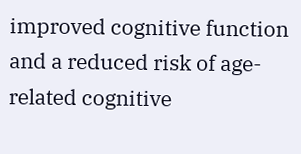improved cognitive function and a reduced risk of age-related cognitive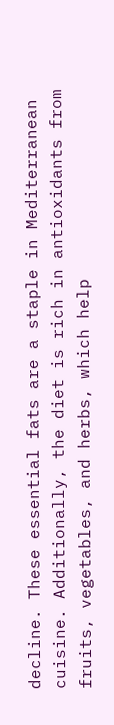decline. These essential fats are a staple in Mediterranean cuisine. Additionally, the diet is rich in antioxidants from fruits, vegetables, and herbs, which help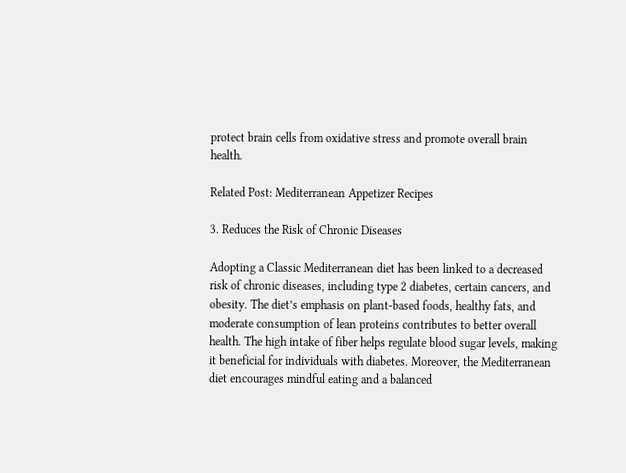protect brain cells from oxidative stress and promote overall brain health.

Related Post: Mediterranean Appetizer Recipes

3. Reduces the Risk of Chronic Diseases

Adopting a Classic Mediterranean diet has been linked to a decreased risk of chronic diseases, including type 2 diabetes, certain cancers, and obesity. The diet’s emphasis on plant-based foods, healthy fats, and moderate consumption of lean proteins contributes to better overall health. The high intake of fiber helps regulate blood sugar levels, making it beneficial for individuals with diabetes. Moreover, the Mediterranean diet encourages mindful eating and a balanced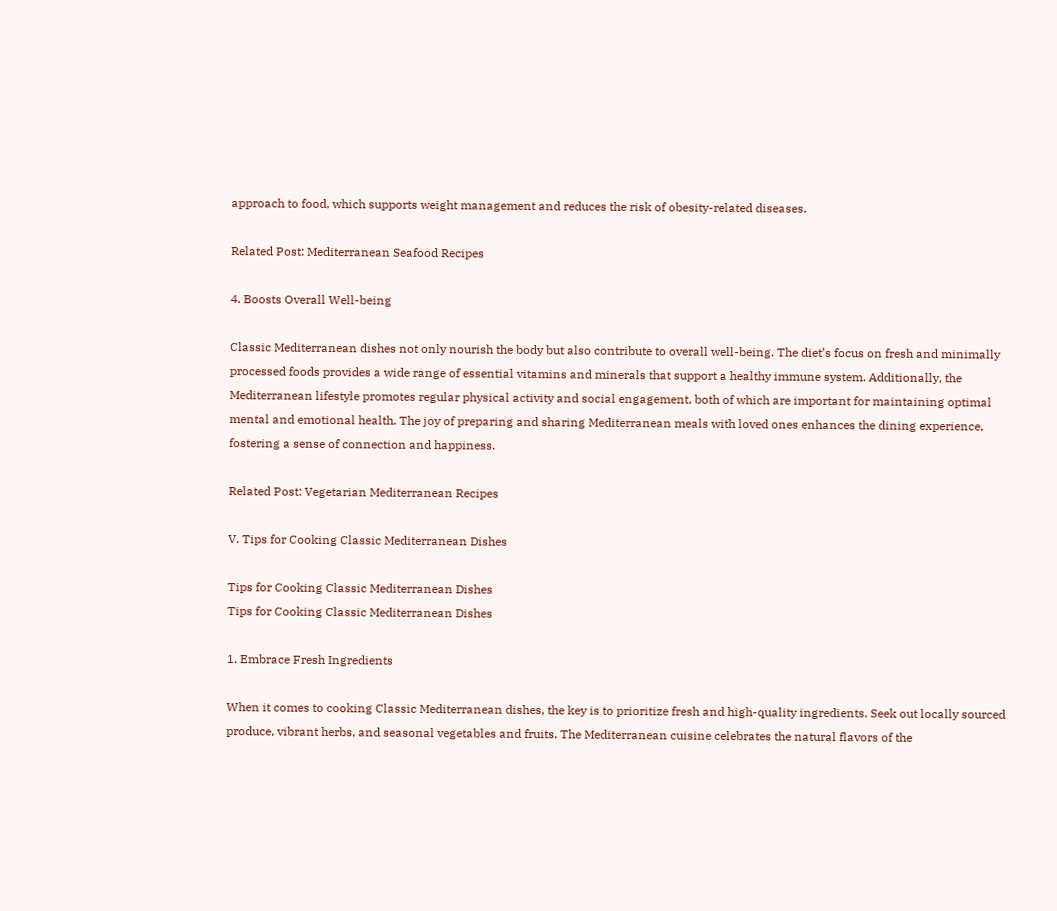approach to food, which supports weight management and reduces the risk of obesity-related diseases.

Related Post: Mediterranean Seafood Recipes

4. Boosts Overall Well-being

Classic Mediterranean dishes not only nourish the body but also contribute to overall well-being. The diet’s focus on fresh and minimally processed foods provides a wide range of essential vitamins and minerals that support a healthy immune system. Additionally, the Mediterranean lifestyle promotes regular physical activity and social engagement, both of which are important for maintaining optimal mental and emotional health. The joy of preparing and sharing Mediterranean meals with loved ones enhances the dining experience, fostering a sense of connection and happiness.

Related Post: Vegetarian Mediterranean Recipes

V. Tips for Cooking Classic Mediterranean Dishes

Tips for Cooking Classic Mediterranean Dishes
Tips for Cooking Classic Mediterranean Dishes

1. Embrace Fresh Ingredients

When it comes to cooking Classic Mediterranean dishes, the key is to prioritize fresh and high-quality ingredients. Seek out locally sourced produce, vibrant herbs, and seasonal vegetables and fruits. The Mediterranean cuisine celebrates the natural flavors of the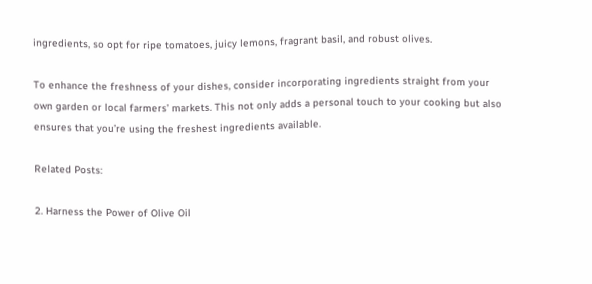ingredients, so opt for ripe tomatoes, juicy lemons, fragrant basil, and robust olives.

To enhance the freshness of your dishes, consider incorporating ingredients straight from your own garden or local farmers’ markets. This not only adds a personal touch to your cooking but also ensures that you’re using the freshest ingredients available.

Related Posts:

2. Harness the Power of Olive Oil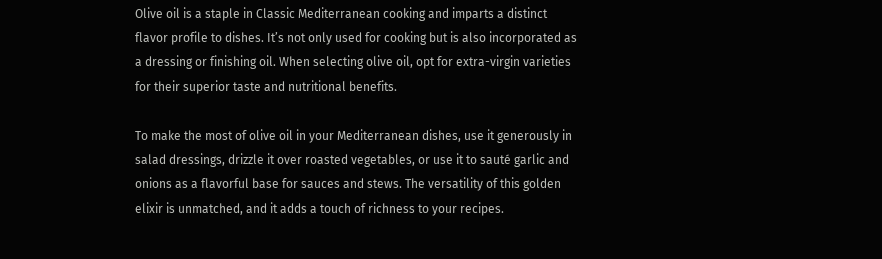Olive oil is a staple in Classic Mediterranean cooking and imparts a distinct flavor profile to dishes. It’s not only used for cooking but is also incorporated as a dressing or finishing oil. When selecting olive oil, opt for extra-virgin varieties for their superior taste and nutritional benefits.

To make the most of olive oil in your Mediterranean dishes, use it generously in salad dressings, drizzle it over roasted vegetables, or use it to sauté garlic and onions as a flavorful base for sauces and stews. The versatility of this golden elixir is unmatched, and it adds a touch of richness to your recipes.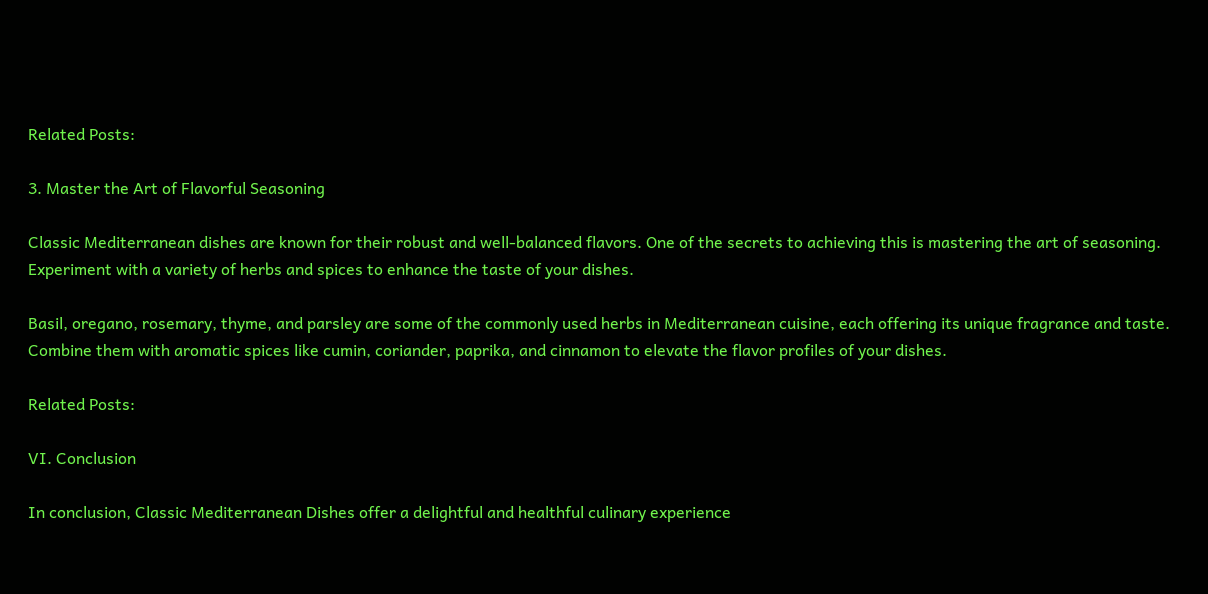Related Posts:

3. Master the Art of Flavorful Seasoning

Classic Mediterranean dishes are known for their robust and well-balanced flavors. One of the secrets to achieving this is mastering the art of seasoning. Experiment with a variety of herbs and spices to enhance the taste of your dishes.

Basil, oregano, rosemary, thyme, and parsley are some of the commonly used herbs in Mediterranean cuisine, each offering its unique fragrance and taste. Combine them with aromatic spices like cumin, coriander, paprika, and cinnamon to elevate the flavor profiles of your dishes.

Related Posts:

VI. Conclusion

In conclusion, Classic Mediterranean Dishes offer a delightful and healthful culinary experience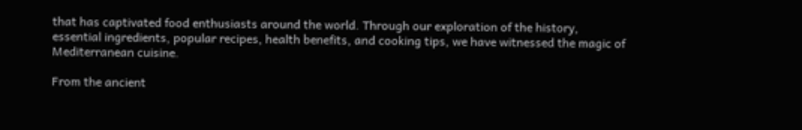that has captivated food enthusiasts around the world. Through our exploration of the history, essential ingredients, popular recipes, health benefits, and cooking tips, we have witnessed the magic of Mediterranean cuisine.

From the ancient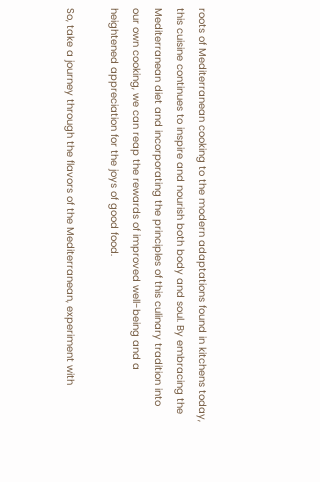roots of Mediterranean cooking to the modern adaptations found in kitchens today, this cuisine continues to inspire and nourish both body and soul. By embracing the Mediterranean diet and incorporating the principles of this culinary tradition into our own cooking, we can reap the rewards of improved well-being and a heightened appreciation for the joys of good food.

So, take a journey through the flavors of the Mediterranean, experiment with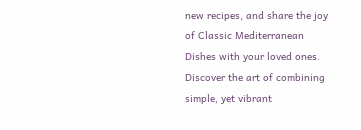new recipes, and share the joy of Classic Mediterranean Dishes with your loved ones. Discover the art of combining simple, yet vibrant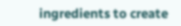ingredients to create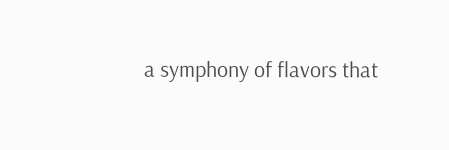a symphony of flavors that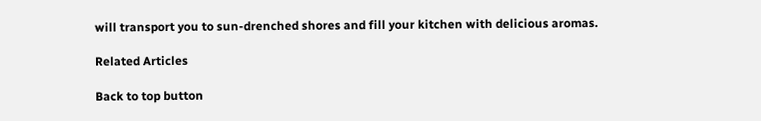will transport you to sun-drenched shores and fill your kitchen with delicious aromas.

Related Articles

Back to top button